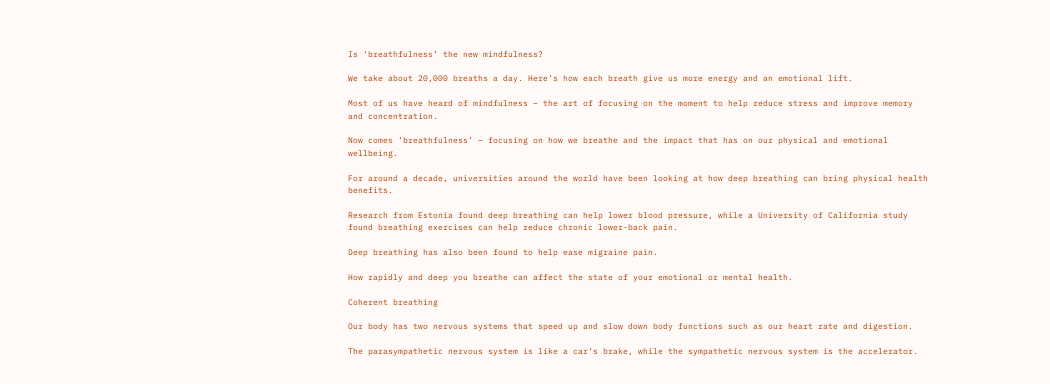Is ‘breathfulness’ the new mindfulness?

We take about 20,000 breaths a day. Here’s how each breath give us more energy and an emotional lift.

Most of us have heard of mindfulness – the art of focusing on the moment to help reduce stress and improve memory and concentration.

Now comes ‘breathfulness’ – focusing on how we breathe and the impact that has on our physical and emotional wellbeing.

For around a decade, universities around the world have been looking at how deep breathing can bring physical health benefits.

Research from Estonia found deep breathing can help lower blood pressure, while a University of California study found breathing exercises can help reduce chronic lower-back pain.

Deep breathing has also been found to help ease migraine pain.

How rapidly and deep you breathe can affect the state of your emotional or mental health.

Coherent breathing

Our body has two nervous systems that speed up and slow down body functions such as our heart rate and digestion.

The parasympathetic nervous system is like a car’s brake, while the sympathetic nervous system is the accelerator.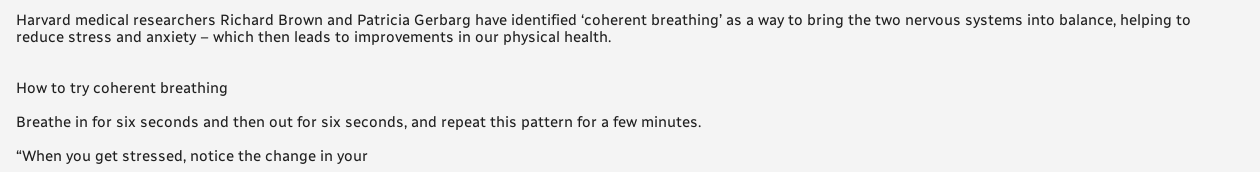Harvard medical researchers Richard Brown and Patricia Gerbarg have identified ‘coherent breathing’ as a way to bring the two nervous systems into balance, helping to reduce stress and anxiety – which then leads to improvements in our physical health.


How to try coherent breathing

Breathe in for six seconds and then out for six seconds, and repeat this pattern for a few minutes.

“When you get stressed, notice the change in your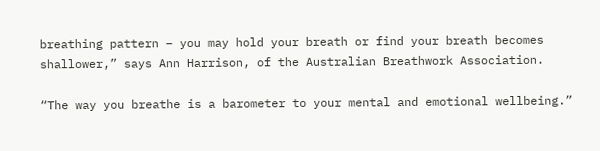breathing pattern – you may hold your breath or find your breath becomes shallower,” says Ann Harrison, of the Australian Breathwork Association.

“The way you breathe is a barometer to your mental and emotional wellbeing.”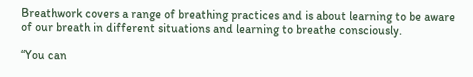Breathwork covers a range of breathing practices and is about learning to be aware of our breath in different situations and learning to breathe consciously.

“You can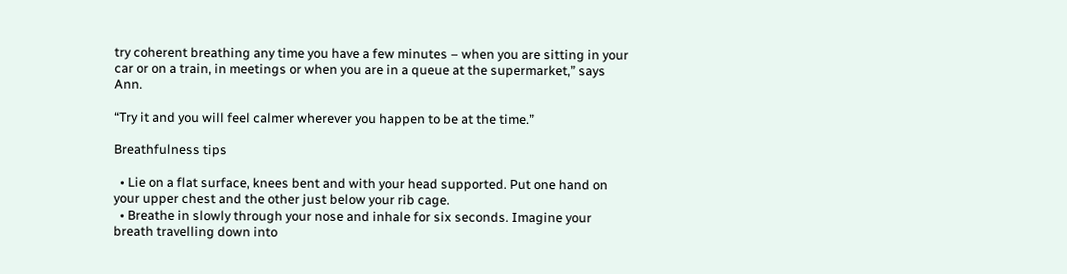try coherent breathing any time you have a few minutes – when you are sitting in your car or on a train, in meetings or when you are in a queue at the supermarket,” says Ann.

“Try it and you will feel calmer wherever you happen to be at the time.”

Breathfulness tips

  • Lie on a flat surface, knees bent and with your head supported. Put one hand on your upper chest and the other just below your rib cage.
  • Breathe in slowly through your nose and inhale for six seconds. Imagine your breath travelling down into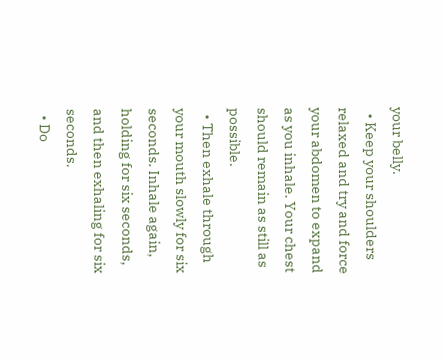your belly.
  • Keep your shoulders relaxed and try and force your abdomen to expand as you inhale. Your chest should remain as still as possible.
  • Then exhale through your mouth slowly for six seconds. Inhale again, holding for six seconds, and then exhaling for six seconds.
  • Do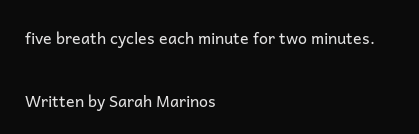five breath cycles each minute for two minutes.

Written by Sarah Marinos